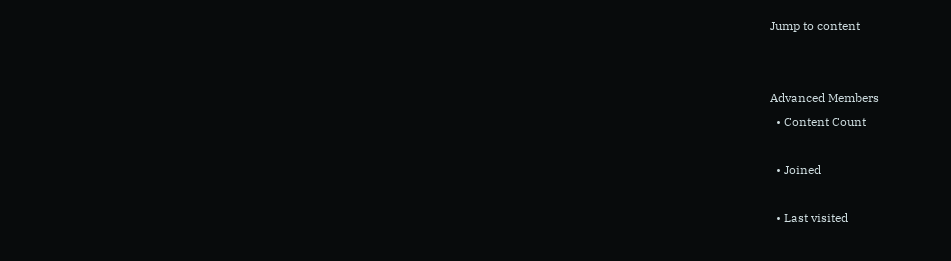Jump to content


Advanced Members
  • Content Count

  • Joined

  • Last visited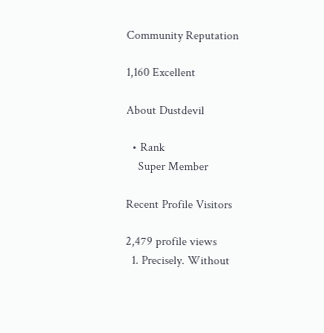Community Reputation

1,160 Excellent

About Dustdevil

  • Rank
    Super Member

Recent Profile Visitors

2,479 profile views
  1. Precisely. Without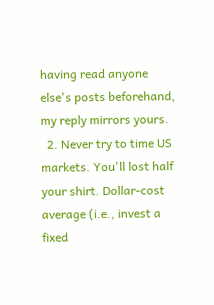having read anyone else's posts beforehand, my reply mirrors yours.
  2. Never try to time US markets. You'll lost half your shirt. Dollar-cost average (i.e., invest a fixed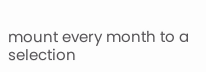mount every month to a selection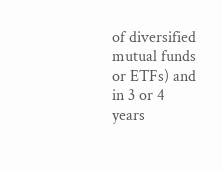of diversified mutual funds or ETFs) and in 3 or 4 years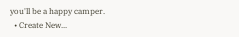you'll be a happy camper.
  • Create New...